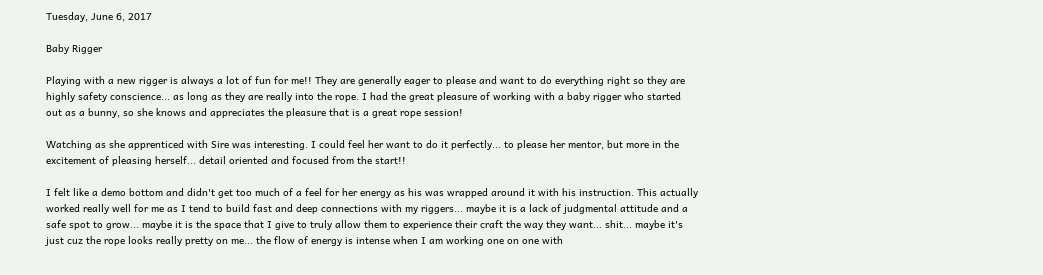Tuesday, June 6, 2017

Baby Rigger

Playing with a new rigger is always a lot of fun for me!! They are generally eager to please and want to do everything right so they are highly safety conscience... as long as they are really into the rope. I had the great pleasure of working with a baby rigger who started out as a bunny, so she knows and appreciates the pleasure that is a great rope session!

Watching as she apprenticed with Sire was interesting. I could feel her want to do it perfectly... to please her mentor, but more in the excitement of pleasing herself... detail oriented and focused from the start!!

I felt like a demo bottom and didn't get too much of a feel for her energy as his was wrapped around it with his instruction. This actually worked really well for me as I tend to build fast and deep connections with my riggers... maybe it is a lack of judgmental attitude and a safe spot to grow... maybe it is the space that I give to truly allow them to experience their craft the way they want... shit... maybe it's just cuz the rope looks really pretty on me... the flow of energy is intense when I am working one on one with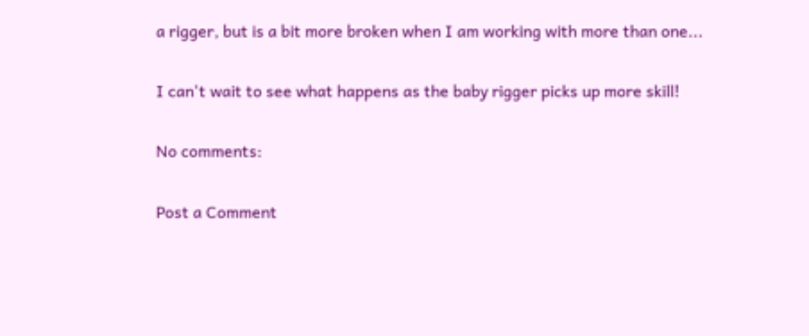a rigger, but is a bit more broken when I am working with more than one...

I can't wait to see what happens as the baby rigger picks up more skill!

No comments:

Post a Comment